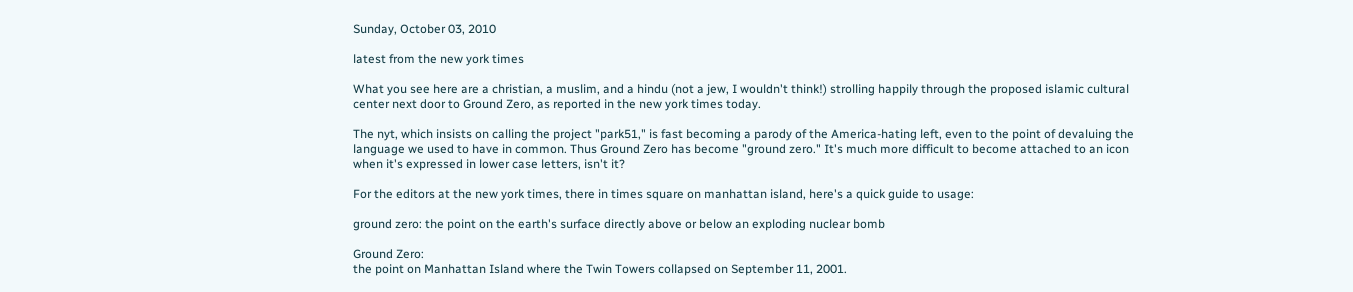Sunday, October 03, 2010

latest from the new york times

What you see here are a christian, a muslim, and a hindu (not a jew, I wouldn't think!) strolling happily through the proposed islamic cultural center next door to Ground Zero, as reported in the new york times today.

The nyt, which insists on calling the project "park51," is fast becoming a parody of the America-hating left, even to the point of devaluing the language we used to have in common. Thus Ground Zero has become "ground zero." It's much more difficult to become attached to an icon when it's expressed in lower case letters, isn't it?

For the editors at the new york times, there in times square on manhattan island, here's a quick guide to usage:

ground zero: the point on the earth's surface directly above or below an exploding nuclear bomb

Ground Zero:
the point on Manhattan Island where the Twin Towers collapsed on September 11, 2001.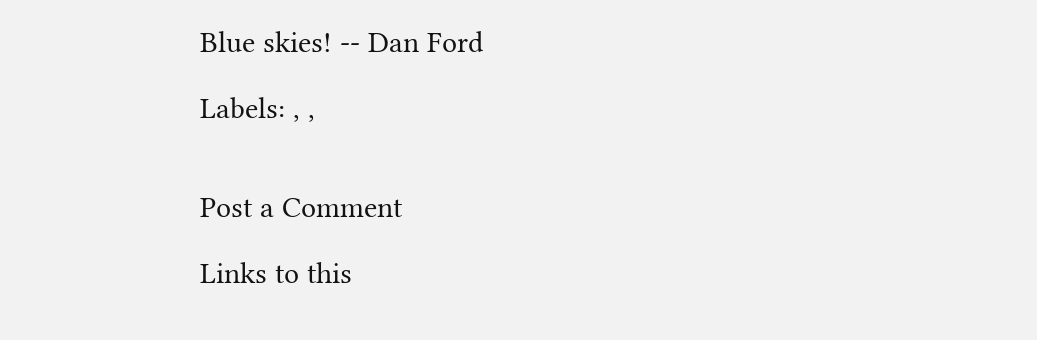Blue skies! -- Dan Ford

Labels: , ,


Post a Comment

Links to this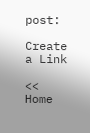post:

Create a Link

<< Home